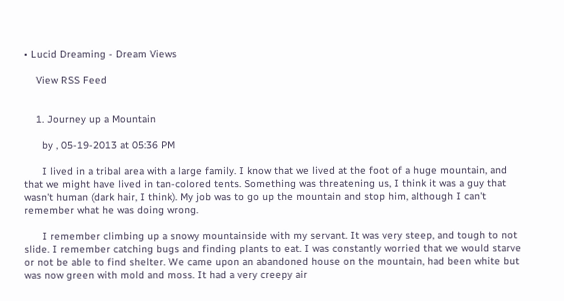• Lucid Dreaming - Dream Views

    View RSS Feed


    1. Journey up a Mountain

      by , 05-19-2013 at 05:36 PM

      I lived in a tribal area with a large family. I know that we lived at the foot of a huge mountain, and that we might have lived in tan-colored tents. Something was threatening us, I think it was a guy that wasn't human (dark hair, I think). My job was to go up the mountain and stop him, although I can't remember what he was doing wrong.

      I remember climbing up a snowy mountainside with my servant. It was very steep, and tough to not slide. I remember catching bugs and finding plants to eat. I was constantly worried that we would starve or not be able to find shelter. We came upon an abandoned house on the mountain, had been white but was now green with mold and moss. It had a very creepy air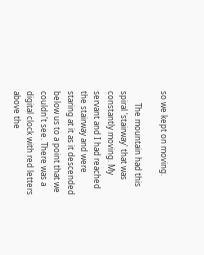so we kept on moving.

      The mountain had this spiral 'stairway' that was constantly moving. My servant and I had reached the stairway and were staring at it as it descended below us to a point that we couldn't see. There was a digital clock with red letters above the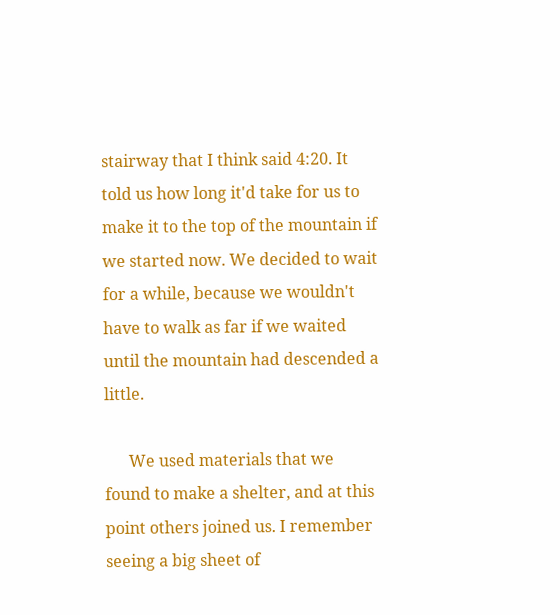stairway that I think said 4:20. It told us how long it'd take for us to make it to the top of the mountain if we started now. We decided to wait for a while, because we wouldn't have to walk as far if we waited until the mountain had descended a little.

      We used materials that we found to make a shelter, and at this point others joined us. I remember seeing a big sheet of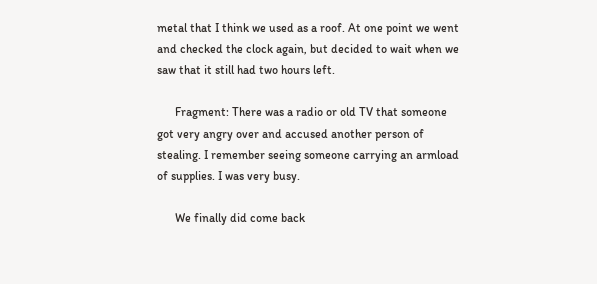metal that I think we used as a roof. At one point we went and checked the clock again, but decided to wait when we saw that it still had two hours left.

      Fragment: There was a radio or old TV that someone got very angry over and accused another person of stealing. I remember seeing someone carrying an armload of supplies. I was very busy.

      We finally did come back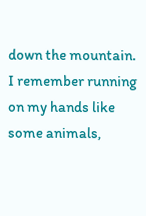down the mountain. I remember running on my hands like some animals,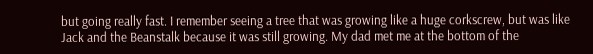but going really fast. I remember seeing a tree that was growing like a huge corkscrew, but was like Jack and the Beanstalk because it was still growing. My dad met me at the bottom of the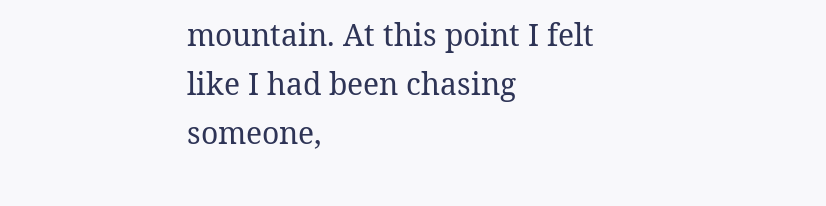mountain. At this point I felt like I had been chasing someone,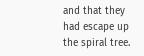and that they had escape up the spiral tree.